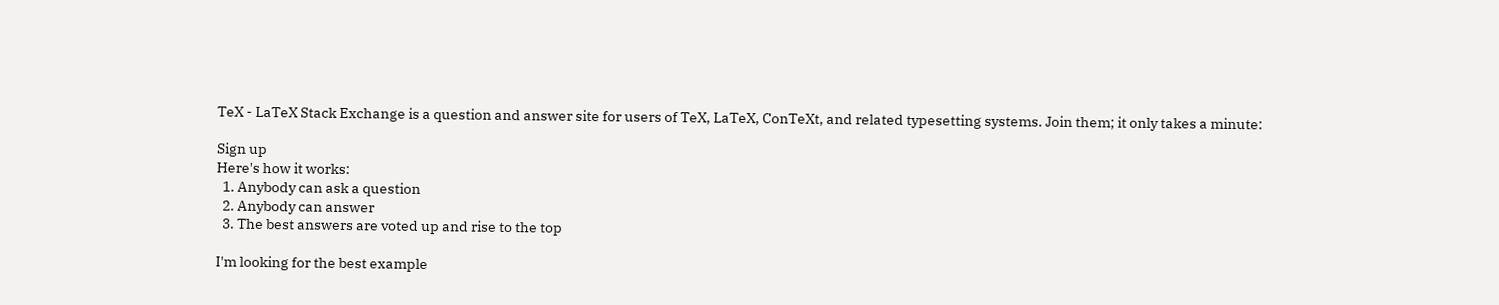TeX - LaTeX Stack Exchange is a question and answer site for users of TeX, LaTeX, ConTeXt, and related typesetting systems. Join them; it only takes a minute:

Sign up
Here's how it works:
  1. Anybody can ask a question
  2. Anybody can answer
  3. The best answers are voted up and rise to the top

I'm looking for the best example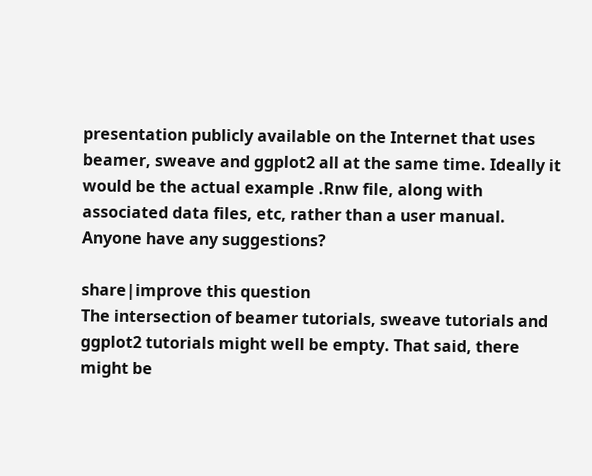presentation publicly available on the Internet that uses beamer, sweave and ggplot2 all at the same time. Ideally it would be the actual example .Rnw file, along with associated data files, etc, rather than a user manual. Anyone have any suggestions?

share|improve this question
The intersection of beamer tutorials, sweave tutorials and ggplot2 tutorials might well be empty. That said, there might be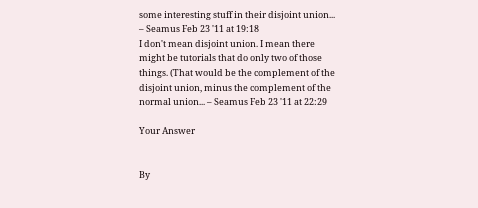some interesting stuff in their disjoint union... – Seamus Feb 23 '11 at 19:18
I don't mean disjoint union. I mean there might be tutorials that do only two of those things. (That would be the complement of the disjoint union, minus the complement of the normal union... – Seamus Feb 23 '11 at 22:29

Your Answer


By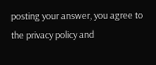posting your answer, you agree to the privacy policy and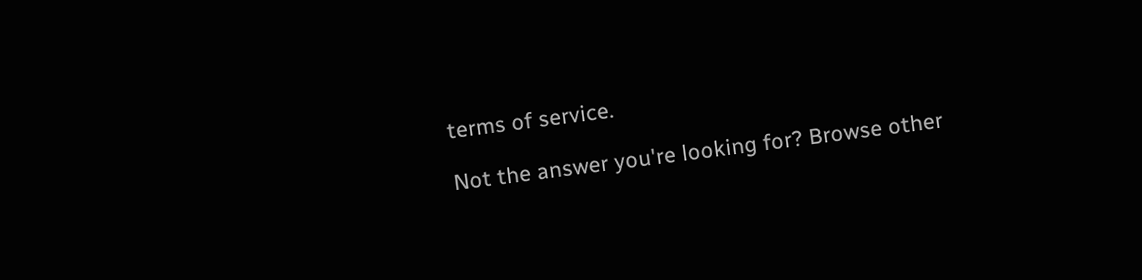terms of service.

Not the answer you're looking for? Browse other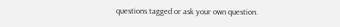questions tagged or ask your own question.